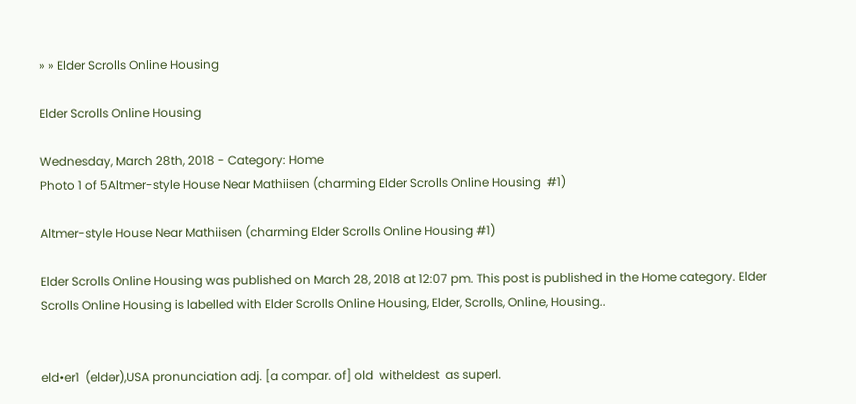» » Elder Scrolls Online Housing

Elder Scrolls Online Housing

Wednesday, March 28th, 2018 - Category: Home
Photo 1 of 5Altmer-style House Near Mathiisen (charming Elder Scrolls Online Housing  #1)

Altmer-style House Near Mathiisen (charming Elder Scrolls Online Housing #1)

Elder Scrolls Online Housing was published on March 28, 2018 at 12:07 pm. This post is published in the Home category. Elder Scrolls Online Housing is labelled with Elder Scrolls Online Housing, Elder, Scrolls, Online, Housing..


eld•er1  (eldər),USA pronunciation adj. [a compar. of] old  witheldest  as superl.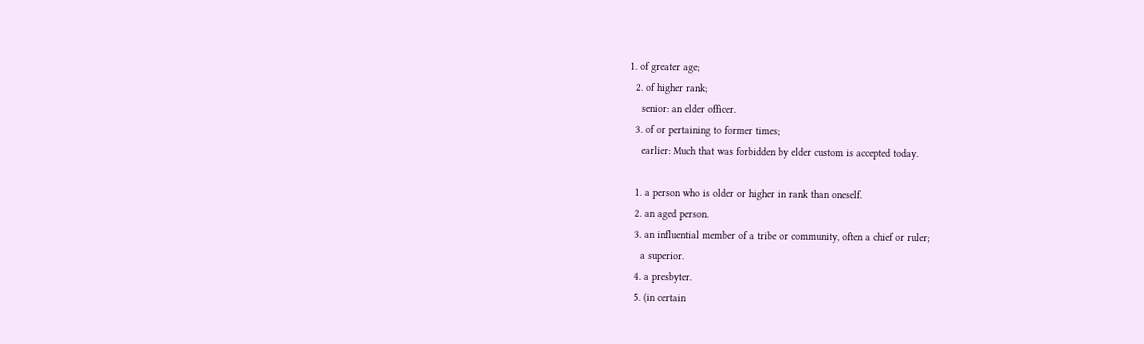1. of greater age;
  2. of higher rank;
    senior: an elder officer.
  3. of or pertaining to former times;
    earlier: Much that was forbidden by elder custom is accepted today.

  1. a person who is older or higher in rank than oneself.
  2. an aged person.
  3. an influential member of a tribe or community, often a chief or ruler;
    a superior.
  4. a presbyter.
  5. (in certain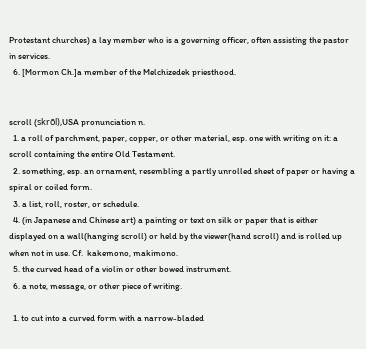Protestant churches) a lay member who is a governing officer, often assisting the pastor in services.
  6. [Mormon Ch.]a member of the Melchizedek priesthood.


scroll (skrōl),USA pronunciation n.
  1. a roll of parchment, paper, copper, or other material, esp. one with writing on it: a scroll containing the entire Old Testament.
  2. something, esp. an ornament, resembling a partly unrolled sheet of paper or having a spiral or coiled form.
  3. a list, roll, roster, or schedule.
  4. (in Japanese and Chinese art) a painting or text on silk or paper that is either displayed on a wall(hanging scroll) or held by the viewer(hand scroll) and is rolled up when not in use. Cf.  kakemono, makimono.
  5. the curved head of a violin or other bowed instrument.
  6. a note, message, or other piece of writing.

  1. to cut into a curved form with a narrow-bladed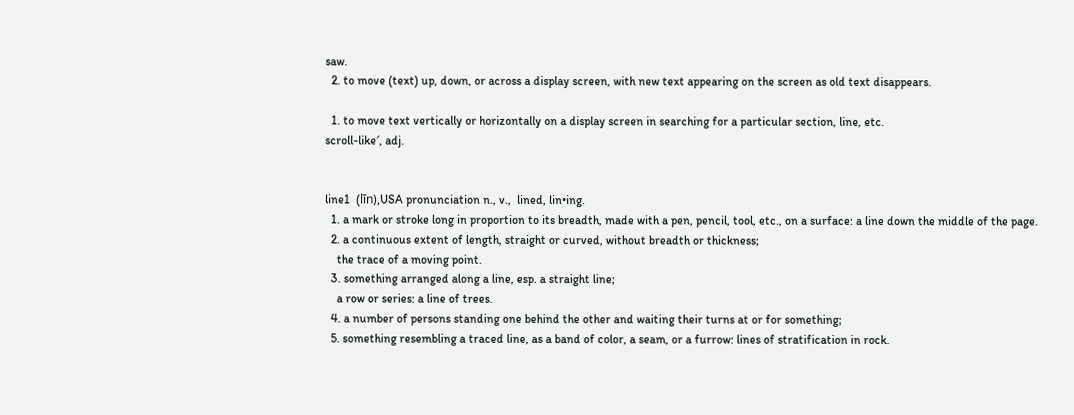saw.
  2. to move (text) up, down, or across a display screen, with new text appearing on the screen as old text disappears.

  1. to move text vertically or horizontally on a display screen in searching for a particular section, line, etc.
scroll-like′, adj.


line1  (līn),USA pronunciation n., v.,  lined, lin•ing.
  1. a mark or stroke long in proportion to its breadth, made with a pen, pencil, tool, etc., on a surface: a line down the middle of the page.
  2. a continuous extent of length, straight or curved, without breadth or thickness;
    the trace of a moving point.
  3. something arranged along a line, esp. a straight line;
    a row or series: a line of trees.
  4. a number of persons standing one behind the other and waiting their turns at or for something;
  5. something resembling a traced line, as a band of color, a seam, or a furrow: lines of stratification in rock.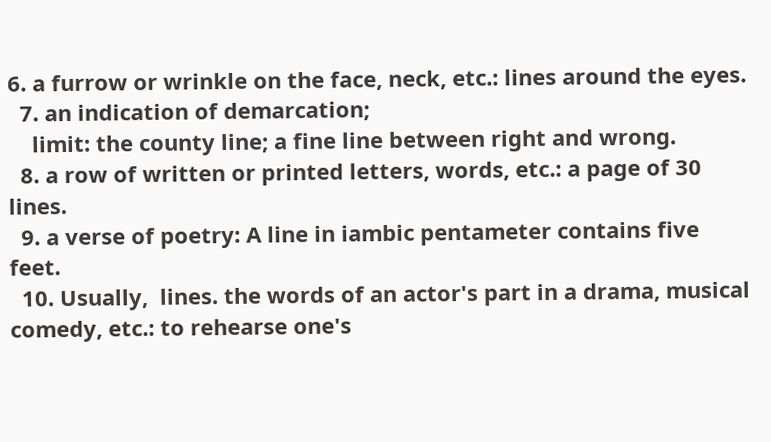6. a furrow or wrinkle on the face, neck, etc.: lines around the eyes.
  7. an indication of demarcation;
    limit: the county line; a fine line between right and wrong.
  8. a row of written or printed letters, words, etc.: a page of 30 lines.
  9. a verse of poetry: A line in iambic pentameter contains five feet.
  10. Usually,  lines. the words of an actor's part in a drama, musical comedy, etc.: to rehearse one's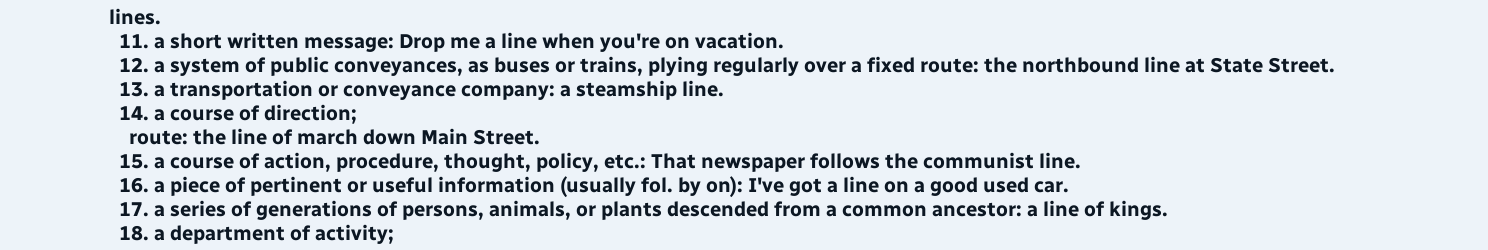lines.
  11. a short written message: Drop me a line when you're on vacation.
  12. a system of public conveyances, as buses or trains, plying regularly over a fixed route: the northbound line at State Street.
  13. a transportation or conveyance company: a steamship line.
  14. a course of direction;
    route: the line of march down Main Street.
  15. a course of action, procedure, thought, policy, etc.: That newspaper follows the communist line.
  16. a piece of pertinent or useful information (usually fol. by on): I've got a line on a good used car.
  17. a series of generations of persons, animals, or plants descended from a common ancestor: a line of kings.
  18. a department of activity;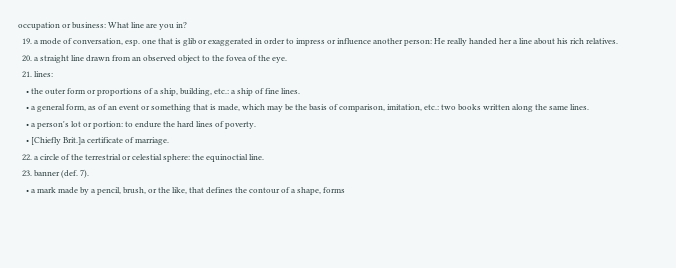occupation or business: What line are you in?
  19. a mode of conversation, esp. one that is glib or exaggerated in order to impress or influence another person: He really handed her a line about his rich relatives.
  20. a straight line drawn from an observed object to the fovea of the eye.
  21. lines:
    • the outer form or proportions of a ship, building, etc.: a ship of fine lines.
    • a general form, as of an event or something that is made, which may be the basis of comparison, imitation, etc.: two books written along the same lines.
    • a person's lot or portion: to endure the hard lines of poverty.
    • [Chiefly Brit.]a certificate of marriage.
  22. a circle of the terrestrial or celestial sphere: the equinoctial line.
  23. banner (def. 7).
    • a mark made by a pencil, brush, or the like, that defines the contour of a shape, forms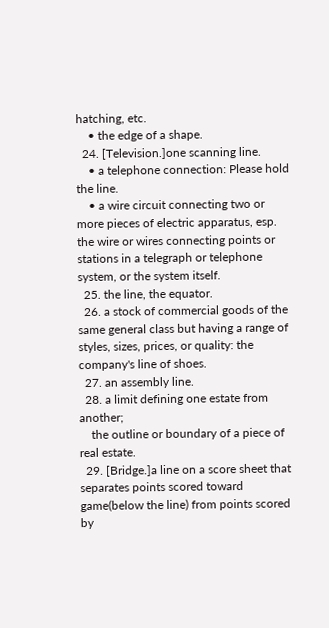hatching, etc.
    • the edge of a shape.
  24. [Television.]one scanning line.
    • a telephone connection: Please hold the line.
    • a wire circuit connecting two or more pieces of electric apparatus, esp. the wire or wires connecting points or stations in a telegraph or telephone system, or the system itself.
  25. the line, the equator.
  26. a stock of commercial goods of the same general class but having a range of styles, sizes, prices, or quality: the company's line of shoes.
  27. an assembly line.
  28. a limit defining one estate from another;
    the outline or boundary of a piece of real estate.
  29. [Bridge.]a line on a score sheet that separates points scored toward game(below the line) from points scored by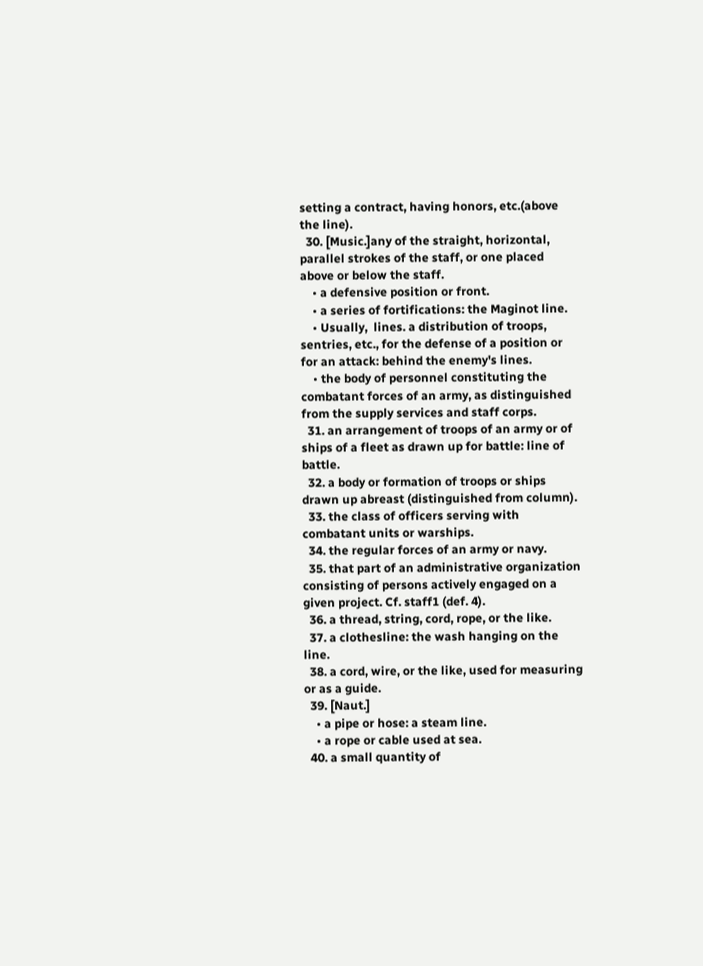setting a contract, having honors, etc.(above the line).
  30. [Music.]any of the straight, horizontal, parallel strokes of the staff, or one placed above or below the staff.
    • a defensive position or front.
    • a series of fortifications: the Maginot line.
    • Usually,  lines. a distribution of troops, sentries, etc., for the defense of a position or for an attack: behind the enemy's lines.
    • the body of personnel constituting the combatant forces of an army, as distinguished from the supply services and staff corps.
  31. an arrangement of troops of an army or of ships of a fleet as drawn up for battle: line of battle.
  32. a body or formation of troops or ships drawn up abreast (distinguished from column).
  33. the class of officers serving with combatant units or warships.
  34. the regular forces of an army or navy.
  35. that part of an administrative organization consisting of persons actively engaged on a given project. Cf. staff1 (def. 4).
  36. a thread, string, cord, rope, or the like.
  37. a clothesline: the wash hanging on the line.
  38. a cord, wire, or the like, used for measuring or as a guide.
  39. [Naut.]
    • a pipe or hose: a steam line.
    • a rope or cable used at sea.
  40. a small quantity of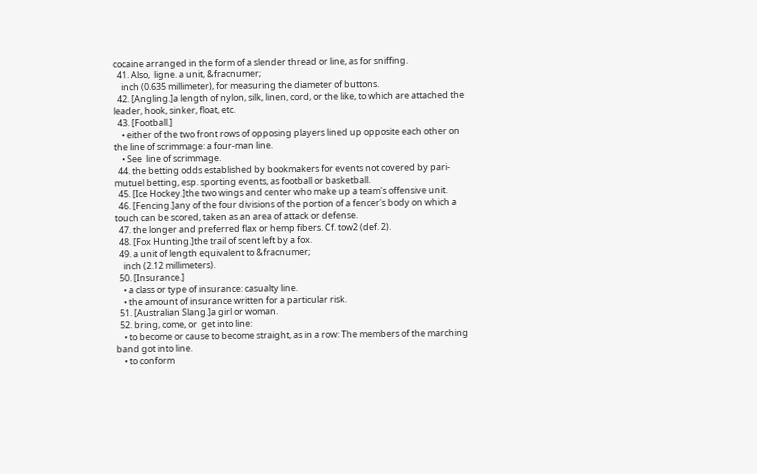cocaine arranged in the form of a slender thread or line, as for sniffing.
  41. Also,  ligne. a unit, &fracnumer;
    inch (0.635 millimeter), for measuring the diameter of buttons.
  42. [Angling.]a length of nylon, silk, linen, cord, or the like, to which are attached the leader, hook, sinker, float, etc.
  43. [Football.]
    • either of the two front rows of opposing players lined up opposite each other on the line of scrimmage: a four-man line.
    • See  line of scrimmage.
  44. the betting odds established by bookmakers for events not covered by pari-mutuel betting, esp. sporting events, as football or basketball.
  45. [Ice Hockey.]the two wings and center who make up a team's offensive unit.
  46. [Fencing.]any of the four divisions of the portion of a fencer's body on which a touch can be scored, taken as an area of attack or defense.
  47. the longer and preferred flax or hemp fibers. Cf. tow2 (def. 2).
  48. [Fox Hunting.]the trail of scent left by a fox.
  49. a unit of length equivalent to &fracnumer;
    inch (2.12 millimeters).
  50. [Insurance.]
    • a class or type of insurance: casualty line.
    • the amount of insurance written for a particular risk.
  51. [Australian Slang.]a girl or woman.
  52. bring, come, or  get into line:
    • to become or cause to become straight, as in a row: The members of the marching band got into line.
    • to conform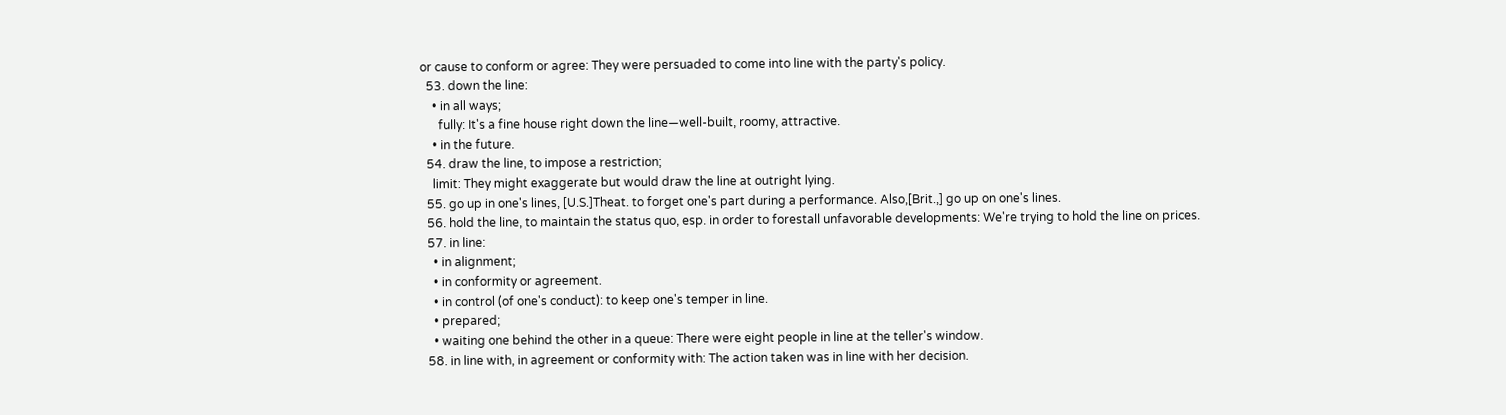or cause to conform or agree: They were persuaded to come into line with the party's policy.
  53. down the line:
    • in all ways;
      fully: It's a fine house right down the line—well-built, roomy, attractive.
    • in the future.
  54. draw the line, to impose a restriction;
    limit: They might exaggerate but would draw the line at outright lying.
  55. go up in one's lines, [U.S.]Theat. to forget one's part during a performance. Also,[Brit.,] go up on one's lines.
  56. hold the line, to maintain the status quo, esp. in order to forestall unfavorable developments: We're trying to hold the line on prices.
  57. in line:
    • in alignment;
    • in conformity or agreement.
    • in control (of one's conduct): to keep one's temper in line.
    • prepared;
    • waiting one behind the other in a queue: There were eight people in line at the teller's window.
  58. in line with, in agreement or conformity with: The action taken was in line with her decision.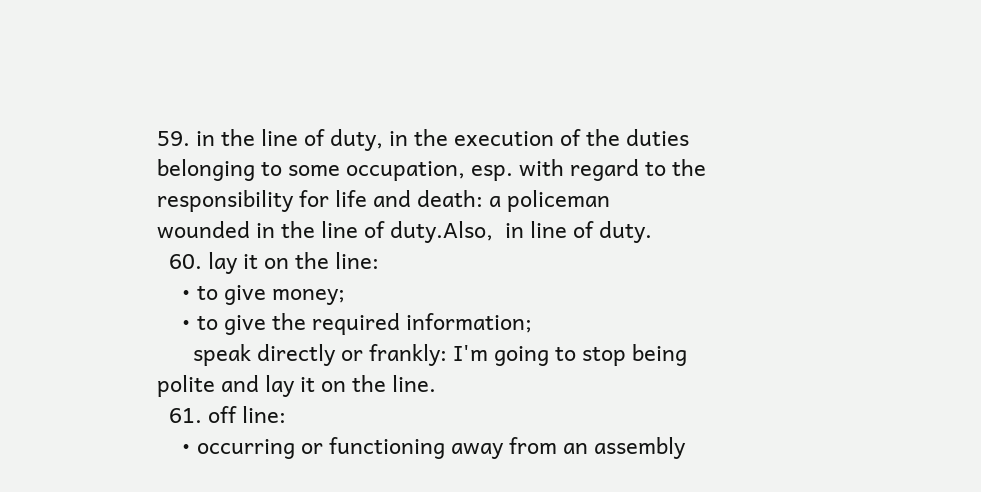59. in the line of duty, in the execution of the duties belonging to some occupation, esp. with regard to the responsibility for life and death: a policeman wounded in the line of duty.Also,  in line of duty.
  60. lay it on the line:
    • to give money;
    • to give the required information;
      speak directly or frankly: I'm going to stop being polite and lay it on the line.
  61. off line:
    • occurring or functioning away from an assembly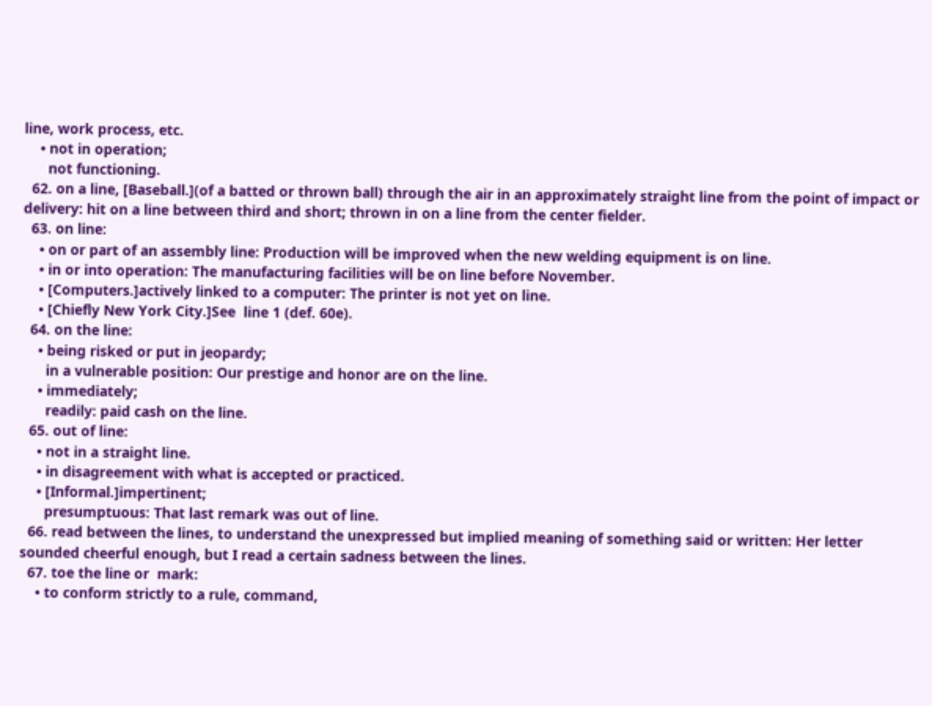line, work process, etc.
    • not in operation;
      not functioning.
  62. on a line, [Baseball.](of a batted or thrown ball) through the air in an approximately straight line from the point of impact or delivery: hit on a line between third and short; thrown in on a line from the center fielder.
  63. on line:
    • on or part of an assembly line: Production will be improved when the new welding equipment is on line.
    • in or into operation: The manufacturing facilities will be on line before November.
    • [Computers.]actively linked to a computer: The printer is not yet on line.
    • [Chiefly New York City.]See  line 1 (def. 60e).
  64. on the line:
    • being risked or put in jeopardy;
      in a vulnerable position: Our prestige and honor are on the line.
    • immediately;
      readily: paid cash on the line.
  65. out of line:
    • not in a straight line.
    • in disagreement with what is accepted or practiced.
    • [Informal.]impertinent;
      presumptuous: That last remark was out of line.
  66. read between the lines, to understand the unexpressed but implied meaning of something said or written: Her letter sounded cheerful enough, but I read a certain sadness between the lines.
  67. toe the line or  mark:
    • to conform strictly to a rule, command,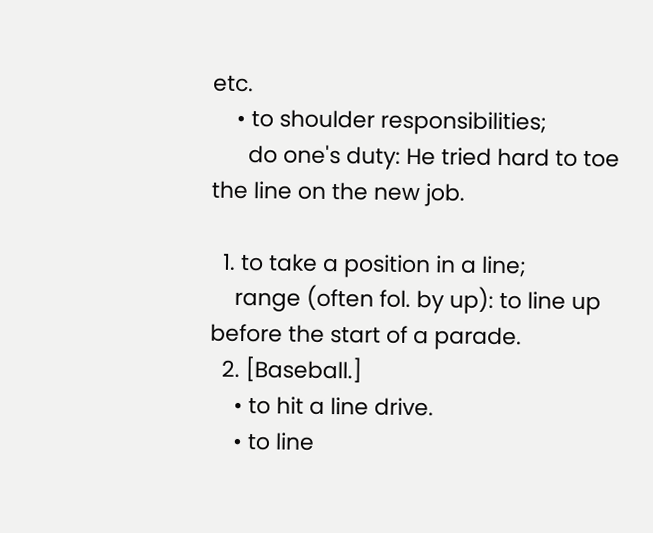etc.
    • to shoulder responsibilities;
      do one's duty: He tried hard to toe the line on the new job.

  1. to take a position in a line;
    range (often fol. by up): to line up before the start of a parade.
  2. [Baseball.]
    • to hit a line drive.
    • to line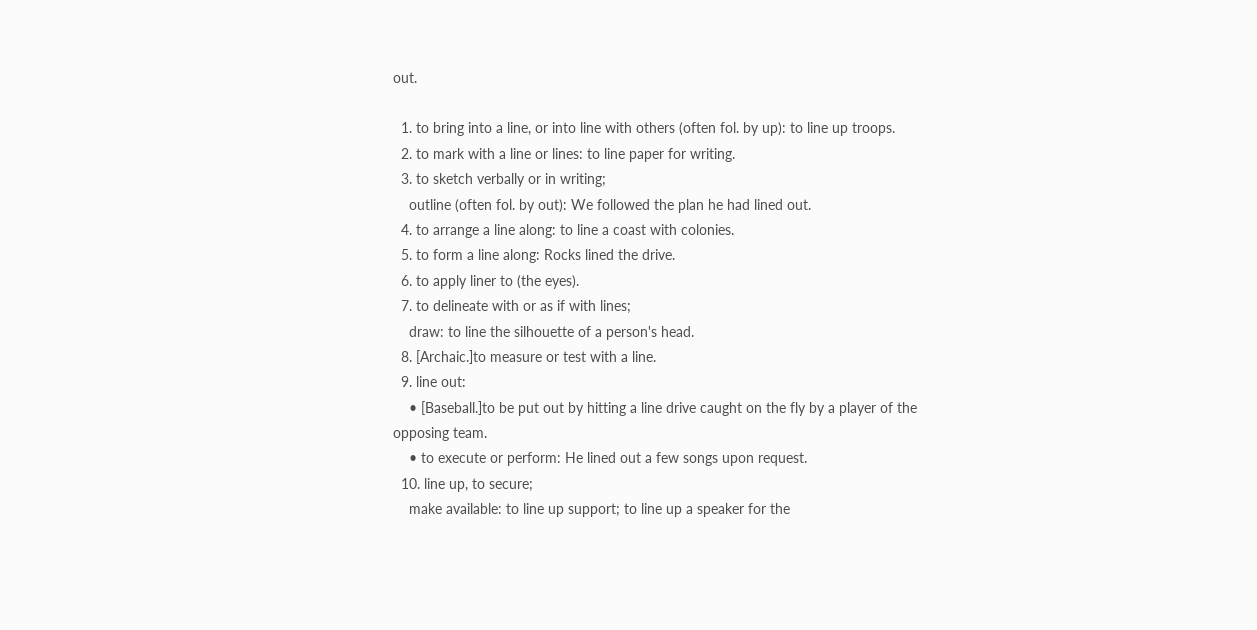out.

  1. to bring into a line, or into line with others (often fol. by up): to line up troops.
  2. to mark with a line or lines: to line paper for writing.
  3. to sketch verbally or in writing;
    outline (often fol. by out): We followed the plan he had lined out.
  4. to arrange a line along: to line a coast with colonies.
  5. to form a line along: Rocks lined the drive.
  6. to apply liner to (the eyes).
  7. to delineate with or as if with lines;
    draw: to line the silhouette of a person's head.
  8. [Archaic.]to measure or test with a line.
  9. line out:
    • [Baseball.]to be put out by hitting a line drive caught on the fly by a player of the opposing team.
    • to execute or perform: He lined out a few songs upon request.
  10. line up, to secure;
    make available: to line up support; to line up a speaker for the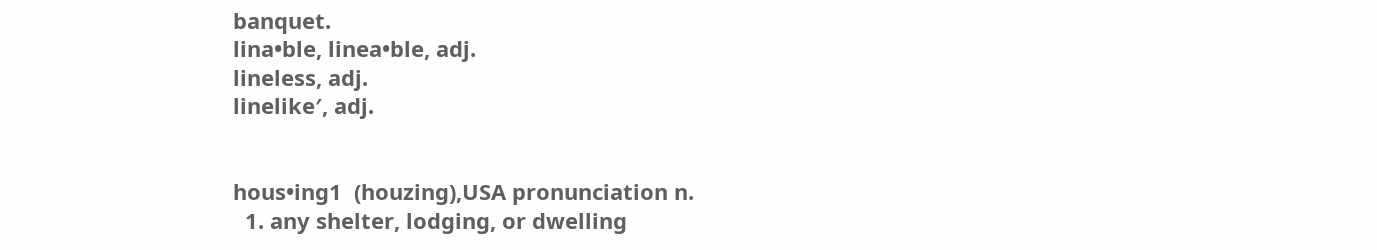banquet.
lina•ble, linea•ble, adj.
lineless, adj.
linelike′, adj.


hous•ing1  (houzing),USA pronunciation n.
  1. any shelter, lodging, or dwelling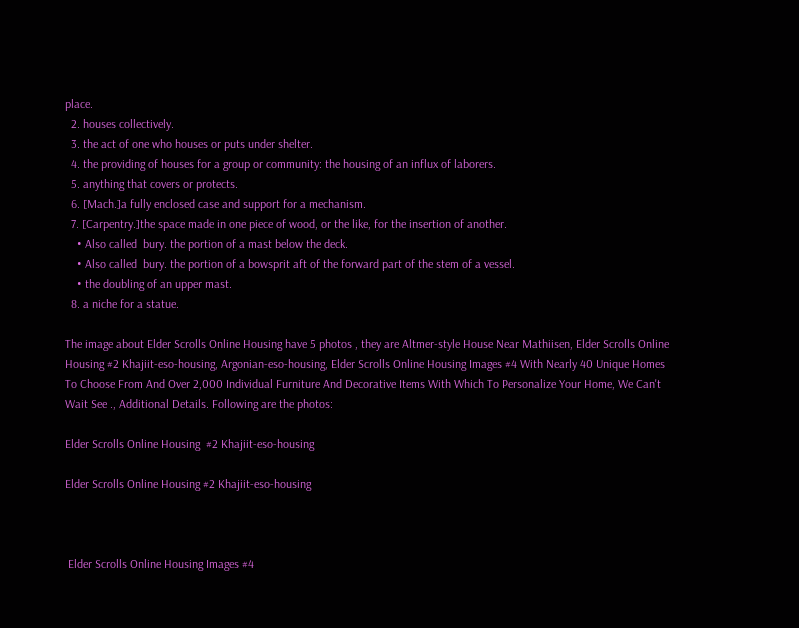place.
  2. houses collectively.
  3. the act of one who houses or puts under shelter.
  4. the providing of houses for a group or community: the housing of an influx of laborers.
  5. anything that covers or protects.
  6. [Mach.]a fully enclosed case and support for a mechanism.
  7. [Carpentry.]the space made in one piece of wood, or the like, for the insertion of another.
    • Also called  bury. the portion of a mast below the deck.
    • Also called  bury. the portion of a bowsprit aft of the forward part of the stem of a vessel.
    • the doubling of an upper mast.
  8. a niche for a statue.

The image about Elder Scrolls Online Housing have 5 photos , they are Altmer-style House Near Mathiisen, Elder Scrolls Online Housing #2 Khajiit-eso-housing, Argonian-eso-housing, Elder Scrolls Online Housing Images #4 With Nearly 40 Unique Homes To Choose From And Over 2,000 Individual Furniture And Decorative Items With Which To Personalize Your Home, We Can't Wait See ., Additional Details. Following are the photos:

Elder Scrolls Online Housing  #2 Khajiit-eso-housing

Elder Scrolls Online Housing #2 Khajiit-eso-housing



 Elder Scrolls Online Housing Images #4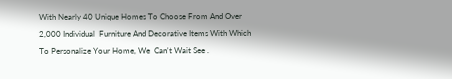With Nearly 40 Unique Homes To Choose From And Over 2,000 Individual  Furniture And Decorative Items With Which To Personalize Your Home, We  Can't Wait See .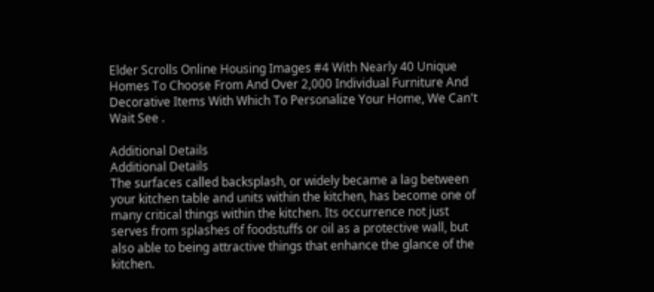Elder Scrolls Online Housing Images #4 With Nearly 40 Unique Homes To Choose From And Over 2,000 Individual Furniture And Decorative Items With Which To Personalize Your Home, We Can't Wait See .

Additional Details
Additional Details
The surfaces called backsplash, or widely became a lag between your kitchen table and units within the kitchen, has become one of many critical things within the kitchen. Its occurrence not just serves from splashes of foodstuffs or oil as a protective wall, but also able to being attractive things that enhance the glance of the kitchen.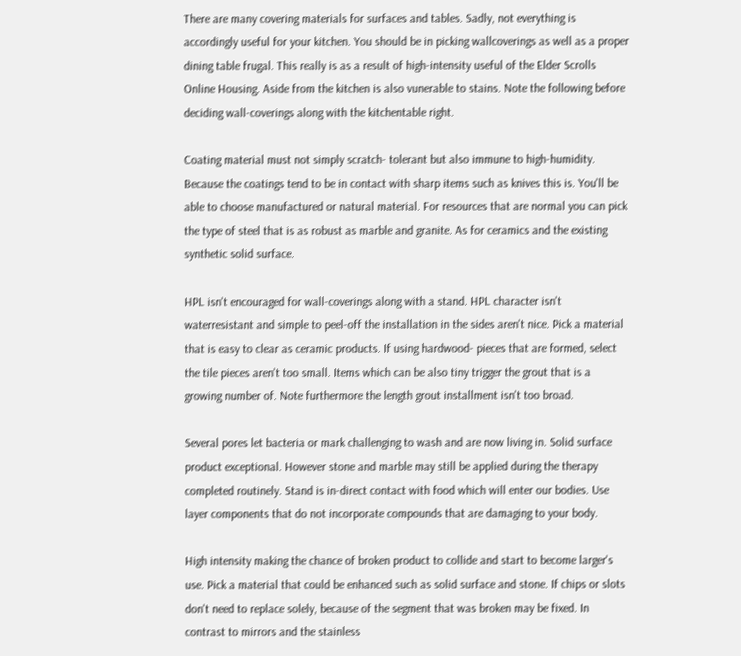There are many covering materials for surfaces and tables. Sadly, not everything is accordingly useful for your kitchen. You should be in picking wallcoverings as well as a proper dining table frugal. This really is as a result of high-intensity useful of the Elder Scrolls Online Housing. Aside from the kitchen is also vunerable to stains. Note the following before deciding wall-coverings along with the kitchentable right.

Coating material must not simply scratch- tolerant but also immune to high-humidity. Because the coatings tend to be in contact with sharp items such as knives this is. You'll be able to choose manufactured or natural material. For resources that are normal you can pick the type of steel that is as robust as marble and granite. As for ceramics and the existing synthetic solid surface.

HPL isn't encouraged for wall-coverings along with a stand. HPL character isn't waterresistant and simple to peel-off the installation in the sides aren't nice. Pick a material that is easy to clear as ceramic products. If using hardwood- pieces that are formed, select the tile pieces aren't too small. Items which can be also tiny trigger the grout that is a growing number of. Note furthermore the length grout installment isn't too broad.

Several pores let bacteria or mark challenging to wash and are now living in. Solid surface product exceptional. However stone and marble may still be applied during the therapy completed routinely. Stand is in-direct contact with food which will enter our bodies. Use layer components that do not incorporate compounds that are damaging to your body.

High intensity making the chance of broken product to collide and start to become larger's use. Pick a material that could be enhanced such as solid surface and stone. If chips or slots don't need to replace solely, because of the segment that was broken may be fixed. In contrast to mirrors and the stainless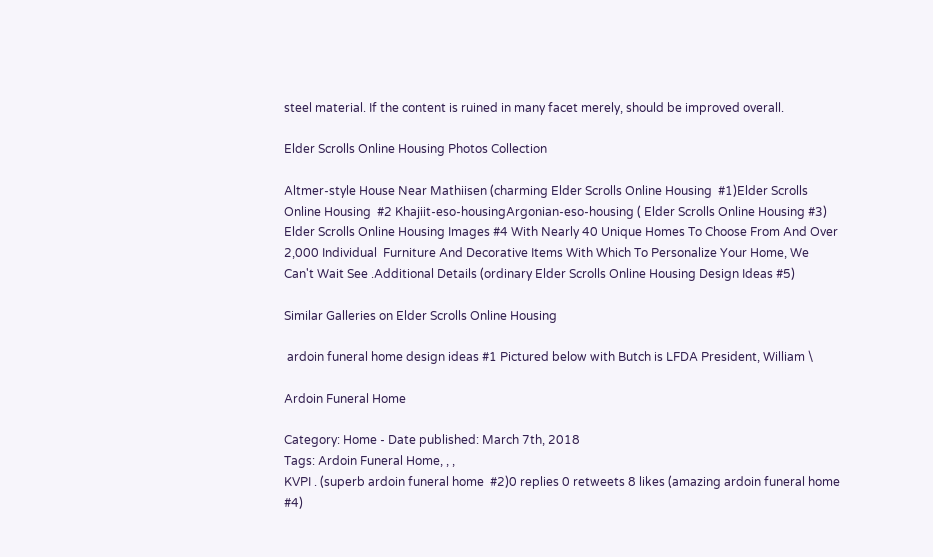steel material. If the content is ruined in many facet merely, should be improved overall.

Elder Scrolls Online Housing Photos Collection

Altmer-style House Near Mathiisen (charming Elder Scrolls Online Housing  #1)Elder Scrolls Online Housing  #2 Khajiit-eso-housingArgonian-eso-housing ( Elder Scrolls Online Housing #3) Elder Scrolls Online Housing Images #4 With Nearly 40 Unique Homes To Choose From And Over 2,000 Individual  Furniture And Decorative Items With Which To Personalize Your Home, We  Can't Wait See .Additional Details (ordinary Elder Scrolls Online Housing Design Ideas #5)

Similar Galleries on Elder Scrolls Online Housing

 ardoin funeral home design ideas #1 Pictured below with Butch is LFDA President, William \

Ardoin Funeral Home

Category: Home - Date published: March 7th, 2018
Tags: Ardoin Funeral Home, , ,
KVPI . (superb ardoin funeral home  #2)0 replies 0 retweets 8 likes (amazing ardoin funeral home  #4)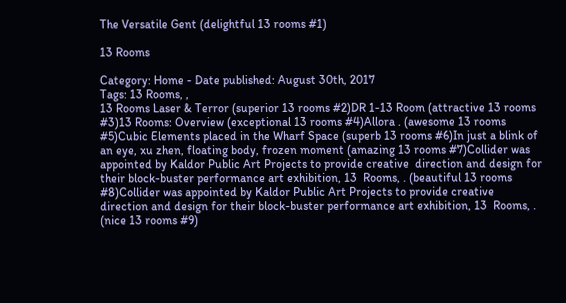The Versatile Gent (delightful 13 rooms #1)

13 Rooms

Category: Home - Date published: August 30th, 2017
Tags: 13 Rooms, ,
13 Rooms Laser & Terror (superior 13 rooms #2)DR 1-13 Room (attractive 13 rooms #3)13 Rooms: Overview (exceptional 13 rooms #4)Allora . (awesome 13 rooms #5)Cubic Elements placed in the Wharf Space (superb 13 rooms #6)In just a blink of an eye, xu zhen, floating body, frozen moment (amazing 13 rooms #7)Collider was appointed by Kaldor Public Art Projects to provide creative  direction and design for their block-buster performance art exhibition, 13  Rooms, . (beautiful 13 rooms #8)Collider was appointed by Kaldor Public Art Projects to provide creative  direction and design for their block-buster performance art exhibition, 13  Rooms, . (nice 13 rooms #9)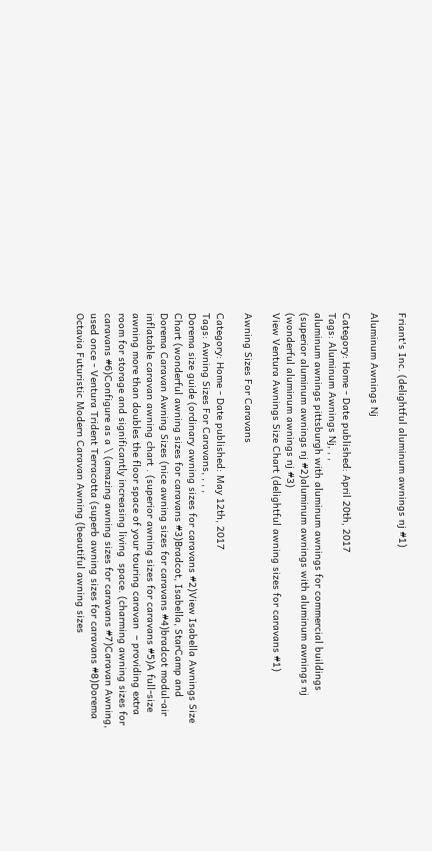Friant's Inc. (delightful aluminum awnings nj #1)

Aluminum Awnings Nj

Category: Home - Date published: April 20th, 2017
Tags: Aluminum Awnings Nj, , ,
aluminum awnings pittsburgh with aluminum awnings for commercial buildings (superior aluminum awnings nj #2)aluminum awnings with aluminum awnings nj (wonderful aluminum awnings nj #3)
View Ventura Awnings Size Chart (delightful awning sizes for caravans #1)

Awning Sizes For Caravans

Category: Home - Date published: May 12th, 2017
Tags: Awning Sizes For Caravans, , , ,
Dorema size guide (ordinary awning sizes for caravans #2)View Isabella Awnings Size Chart (wonderful awning sizes for caravans #3)Bradcot, Isabella, StarCamp and Dorema Caravan Awning Sizes (nice awning sizes for caravans #4)bradcot modul-air inflatable caravan awning chart . (superior awning sizes for caravans #5)A full-size awning more than doubles the floor space of your touring caravan  – providing extra room for storage and significantly increasing living  space. (charming awning sizes for caravans #6)Configure as a \ (amazing awning sizes for caravans #7)Caravan Awning, used once - Ventura Trident Terracotta (superb awning sizes for caravans #8)Dorema Octavia Futuristic Modern Caravan Awning (beautiful awning sizes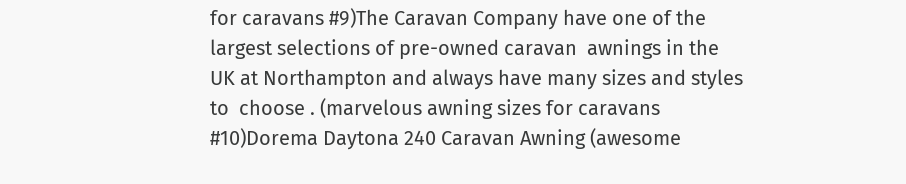for caravans #9)The Caravan Company have one of the largest selections of pre-owned caravan  awnings in the UK at Northampton and always have many sizes and styles to  choose . (marvelous awning sizes for caravans #10)Dorema Daytona 240 Caravan Awning (awesome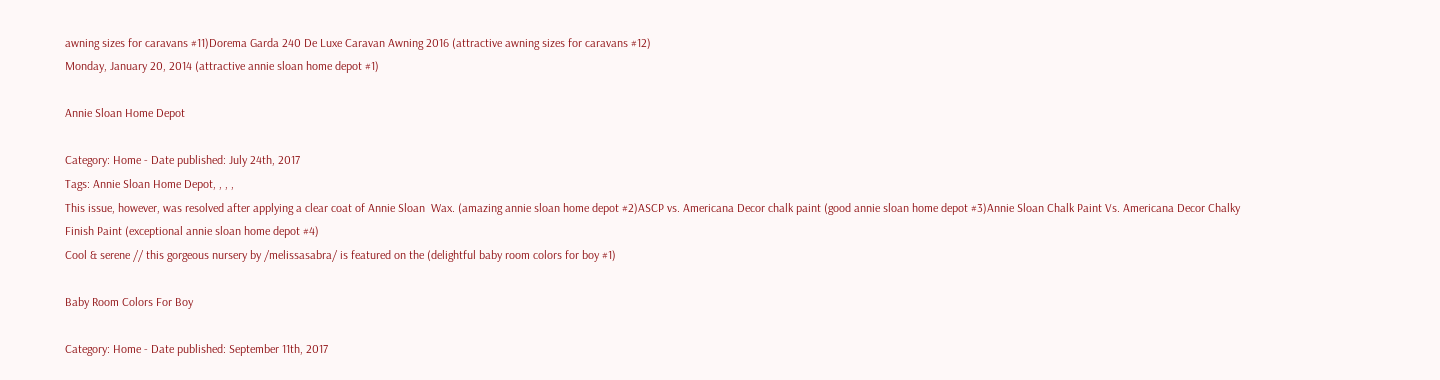awning sizes for caravans #11)Dorema Garda 240 De Luxe Caravan Awning 2016 (attractive awning sizes for caravans #12)
Monday, January 20, 2014 (attractive annie sloan home depot #1)

Annie Sloan Home Depot

Category: Home - Date published: July 24th, 2017
Tags: Annie Sloan Home Depot, , , ,
This issue, however, was resolved after applying a clear coat of Annie Sloan  Wax. (amazing annie sloan home depot #2)ASCP vs. Americana Decor chalk paint (good annie sloan home depot #3)Annie Sloan Chalk Paint Vs. Americana Decor Chalky Finish Paint (exceptional annie sloan home depot #4)
Cool & serene // this gorgeous nursery by /melissasabra/ is featured on the (delightful baby room colors for boy #1)

Baby Room Colors For Boy

Category: Home - Date published: September 11th, 2017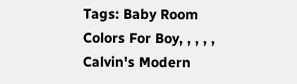Tags: Baby Room Colors For Boy, , , , ,
Calvin's Modern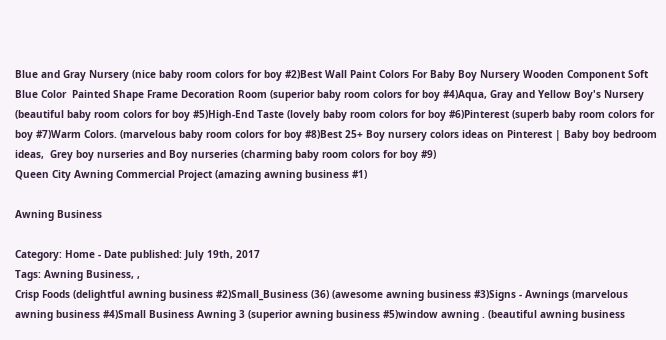Blue and Gray Nursery (nice baby room colors for boy #2)Best Wall Paint Colors For Baby Boy Nursery Wooden Component Soft Blue Color  Painted Shape Frame Decoration Room (superior baby room colors for boy #4)Aqua, Gray and Yellow Boy's Nursery (beautiful baby room colors for boy #5)High-End Taste (lovely baby room colors for boy #6)Pinterest (superb baby room colors for boy #7)Warm Colors. (marvelous baby room colors for boy #8)Best 25+ Boy nursery colors ideas on Pinterest | Baby boy bedroom ideas,  Grey boy nurseries and Boy nurseries (charming baby room colors for boy #9)
Queen City Awning Commercial Project (amazing awning business #1)

Awning Business

Category: Home - Date published: July 19th, 2017
Tags: Awning Business, ,
Crisp Foods (delightful awning business #2)Small_Business (36) (awesome awning business #3)Signs - Awnings (marvelous awning business #4)Small Business Awning 3 (superior awning business #5)window awning . (beautiful awning business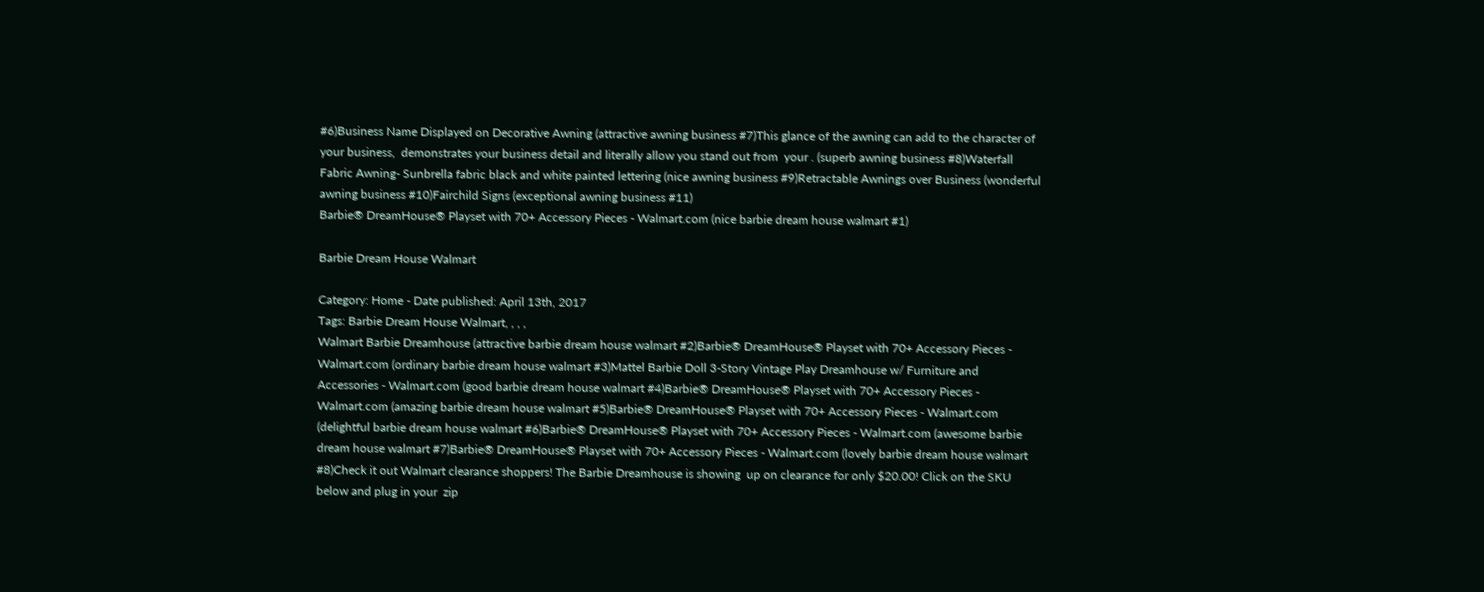#6)Business Name Displayed on Decorative Awning (attractive awning business #7)This glance of the awning can add to the character of your business,  demonstrates your business detail and literally allow you stand out from  your . (superb awning business #8)Waterfall Fabric Awning- Sunbrella fabric black and white painted lettering (nice awning business #9)Retractable Awnings over Business (wonderful awning business #10)Fairchild Signs (exceptional awning business #11)
Barbie® DreamHouse® Playset with 70+ Accessory Pieces - Walmart.com (nice barbie dream house walmart #1)

Barbie Dream House Walmart

Category: Home - Date published: April 13th, 2017
Tags: Barbie Dream House Walmart, , , ,
Walmart Barbie Dreamhouse (attractive barbie dream house walmart #2)Barbie® DreamHouse® Playset with 70+ Accessory Pieces - Walmart.com (ordinary barbie dream house walmart #3)Mattel Barbie Doll 3-Story Vintage Play Dreamhouse w/ Furniture and  Accessories - Walmart.com (good barbie dream house walmart #4)Barbie® DreamHouse® Playset with 70+ Accessory Pieces - Walmart.com (amazing barbie dream house walmart #5)Barbie® DreamHouse® Playset with 70+ Accessory Pieces - Walmart.com (delightful barbie dream house walmart #6)Barbie® DreamHouse® Playset with 70+ Accessory Pieces - Walmart.com (awesome barbie dream house walmart #7)Barbie® DreamHouse® Playset with 70+ Accessory Pieces - Walmart.com (lovely barbie dream house walmart #8)Check it out Walmart clearance shoppers! The Barbie Dreamhouse is showing  up on clearance for only $20.00! Click on the SKU below and plug in your  zip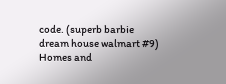code. (superb barbie dream house walmart #9)
Homes and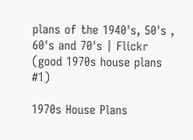plans of the 1940's, 50's , 60's and 70's | Flickr (good 1970s house plans #1)

1970s House Plans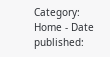Category: Home - Date published: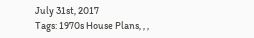July 31st, 2017
Tags: 1970s House Plans, , ,